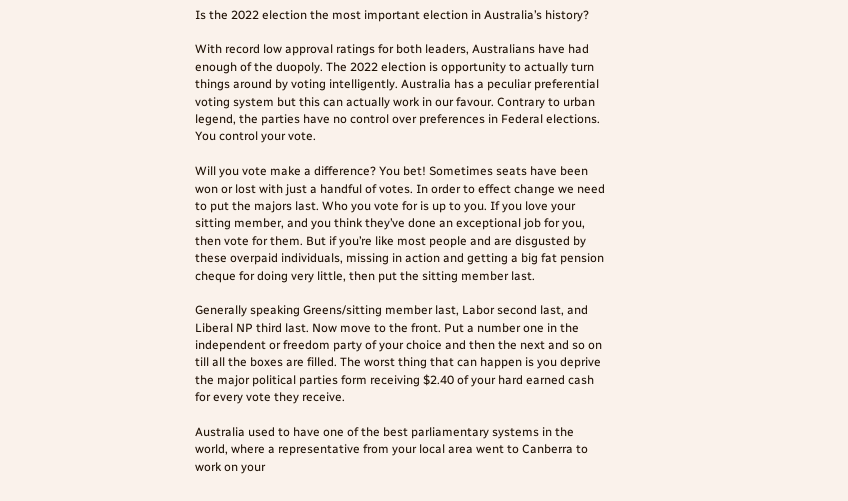Is the 2022 election the most important election in Australia’s history?

With record low approval ratings for both leaders, Australians have had enough of the duopoly. The 2022 election is opportunity to actually turn things around by voting intelligently. Australia has a peculiar preferential voting system but this can actually work in our favour. Contrary to urban legend, the parties have no control over preferences in Federal elections. You control your vote.

Will you vote make a difference? You bet! Sometimes seats have been won or lost with just a handful of votes. In order to effect change we need to put the majors last. Who you vote for is up to you. If you love your sitting member, and you think they’ve done an exceptional job for you, then vote for them. But if you’re like most people and are disgusted by these overpaid individuals, missing in action and getting a big fat pension cheque for doing very little, then put the sitting member last.

Generally speaking Greens/sitting member last, Labor second last, and Liberal NP third last. Now move to the front. Put a number one in the independent or freedom party of your choice and then the next and so on till all the boxes are filled. The worst thing that can happen is you deprive the major political parties form receiving $2.40 of your hard earned cash for every vote they receive.

Australia used to have one of the best parliamentary systems in the world, where a representative from your local area went to Canberra to work on your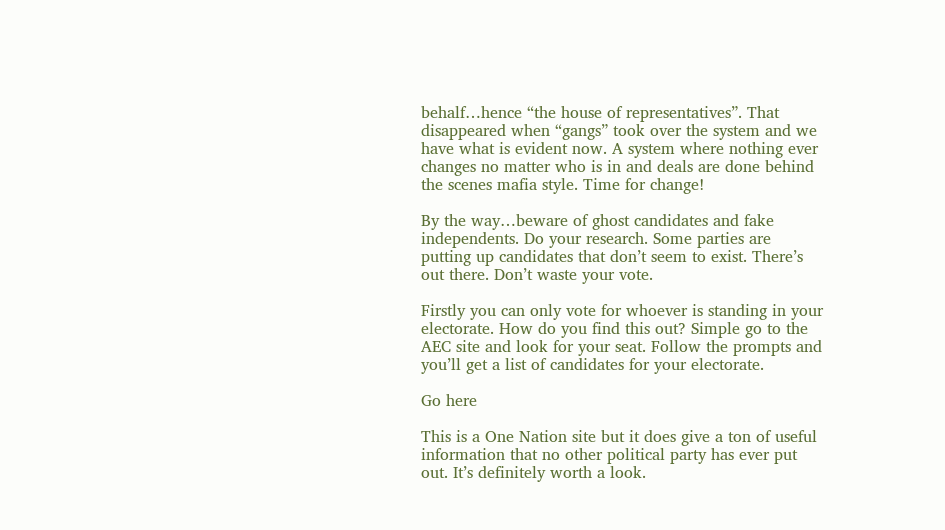behalf…hence “the house of representatives”. That disappeared when “gangs” took over the system and we have what is evident now. A system where nothing ever changes no matter who is in and deals are done behind the scenes mafia style. Time for change!

By the way…beware of ghost candidates and fake independents. Do your research. Some parties are putting up candidates that don’t seem to exist. There’s out there. Don’t waste your vote.

Firstly you can only vote for whoever is standing in your electorate. How do you find this out? Simple go to the AEC site and look for your seat. Follow the prompts and you’ll get a list of candidates for your electorate.

Go here

This is a One Nation site but it does give a ton of useful information that no other political party has ever put out. It’s definitely worth a look.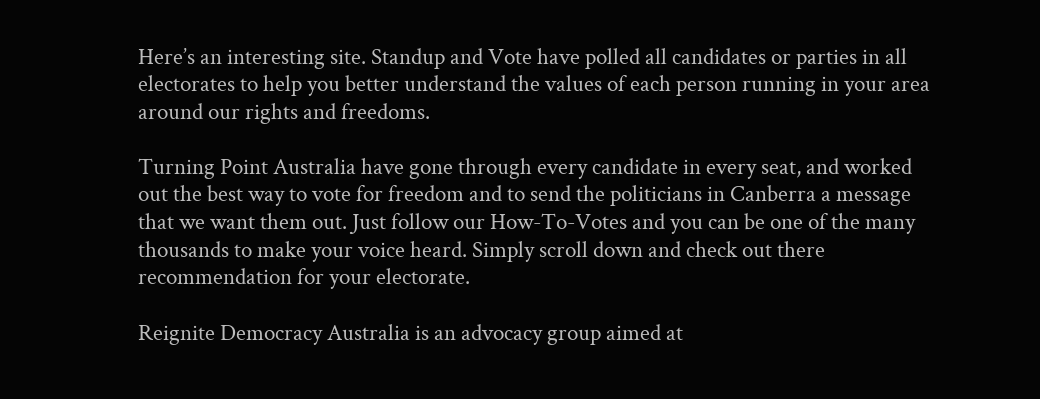Here’s an interesting site. Standup and Vote have polled all candidates or parties in all electorates to help you better understand the values of each person running in your area around our rights and freedoms.

Turning Point Australia have gone through every candidate in every seat, and worked out the best way to vote for freedom and to send the politicians in Canberra a message that we want them out. Just follow our How-To-Votes and you can be one of the many thousands to make your voice heard. Simply scroll down and check out there recommendation for your electorate.

Reignite Democracy Australia is an advocacy group aimed at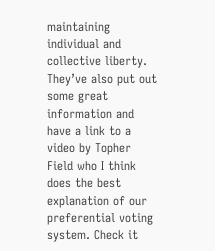maintaining individual and collective liberty. They’ve also put out some great information and have a link to a video by Topher Field who I think does the best explanation of our preferential voting system. Check it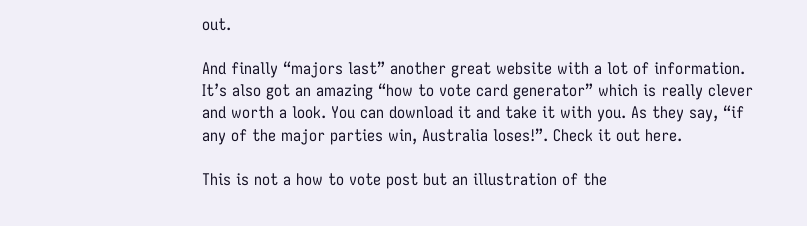out.

And finally “majors last” another great website with a lot of information. It’s also got an amazing “how to vote card generator” which is really clever and worth a look. You can download it and take it with you. As they say, “if any of the major parties win, Australia loses!”. Check it out here.

This is not a how to vote post but an illustration of the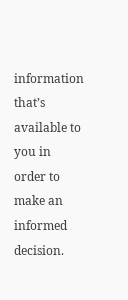information that’s available to you in order to make an informed decision.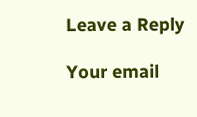Leave a Reply

Your email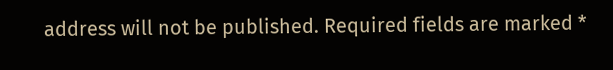address will not be published. Required fields are marked *